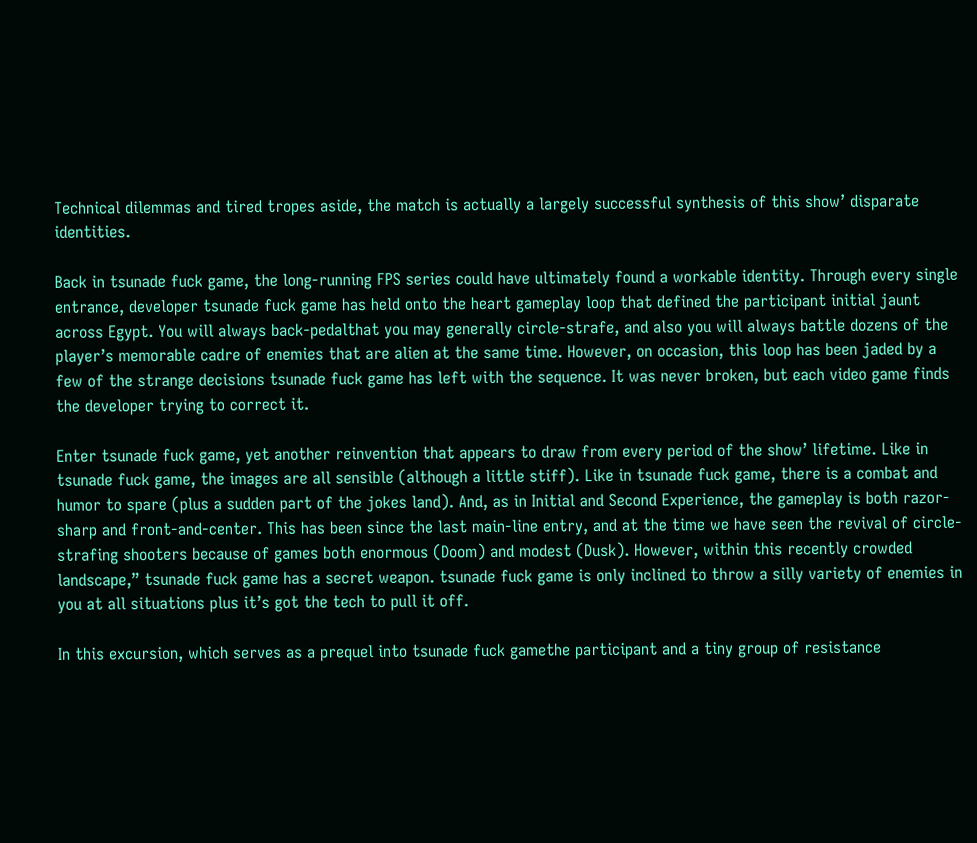Technical dilemmas and tired tropes aside, the match is actually a largely successful synthesis of this show’ disparate identities.

Back in tsunade fuck game, the long-running FPS series could have ultimately found a workable identity. Through every single entrance, developer tsunade fuck game has held onto the heart gameplay loop that defined the participant initial jaunt across Egypt. You will always back-pedalthat you may generally circle-strafe, and also you will always battle dozens of the player’s memorable cadre of enemies that are alien at the same time. However, on occasion, this loop has been jaded by a few of the strange decisions tsunade fuck game has left with the sequence. It was never broken, but each video game finds the developer trying to correct it.

Enter tsunade fuck game, yet another reinvention that appears to draw from every period of the show’ lifetime. Like in tsunade fuck game, the images are all sensible (although a little stiff). Like in tsunade fuck game, there is a combat and humor to spare (plus a sudden part of the jokes land). And, as in Initial and Second Experience, the gameplay is both razor-sharp and front-and-center. This has been since the last main-line entry, and at the time we have seen the revival of circle-strafing shooters because of games both enormous (Doom) and modest (Dusk). However, within this recently crowded landscape,” tsunade fuck game has a secret weapon. tsunade fuck game is only inclined to throw a silly variety of enemies in you at all situations plus it’s got the tech to pull it off.

In this excursion, which serves as a prequel into tsunade fuck gamethe participant and a tiny group of resistance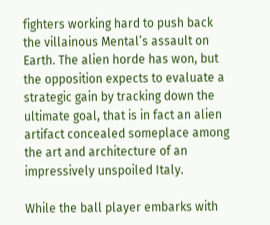fighters working hard to push back the villainous Mental’s assault on Earth. The alien horde has won, but the opposition expects to evaluate a strategic gain by tracking down the ultimate goal, that is in fact an alien artifact concealed someplace among the art and architecture of an impressively unspoiled Italy.

While the ball player embarks with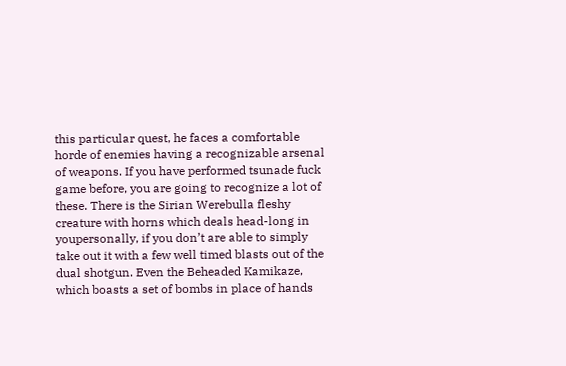this particular quest, he faces a comfortable horde of enemies having a recognizable arsenal of weapons. If you have performed tsunade fuck game before, you are going to recognize a lot of these. There is the Sirian Werebulla fleshy creature with horns which deals head-long in youpersonally, if you don’t are able to simply take out it with a few well timed blasts out of the dual shotgun. Even the Beheaded Kamikaze, which boasts a set of bombs in place of hands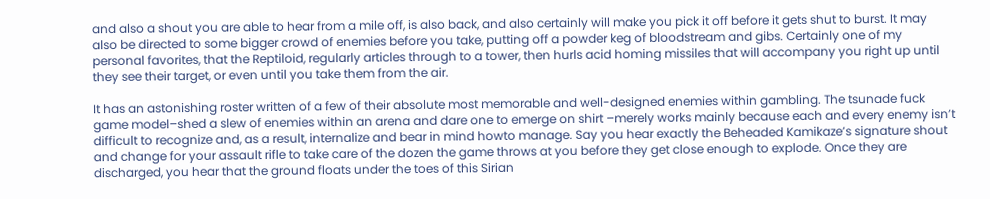and also a shout you are able to hear from a mile off, is also back, and also certainly will make you pick it off before it gets shut to burst. It may also be directed to some bigger crowd of enemies before you take, putting off a powder keg of bloodstream and gibs. Certainly one of my personal favorites, that the Reptiloid, regularly articles through to a tower, then hurls acid homing missiles that will accompany you right up until they see their target, or even until you take them from the air.

It has an astonishing roster written of a few of their absolute most memorable and well-designed enemies within gambling. The tsunade fuck game model–shed a slew of enemies within an arena and dare one to emerge on shirt –merely works mainly because each and every enemy isn’t difficult to recognize and, as a result, internalize and bear in mind howto manage. Say you hear exactly the Beheaded Kamikaze’s signature shout and change for your assault rifle to take care of the dozen the game throws at you before they get close enough to explode. Once they are discharged, you hear that the ground floats under the toes of this Sirian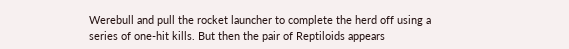Werebull and pull the rocket launcher to complete the herd off using a series of one-hit kills. But then the pair of Reptiloids appears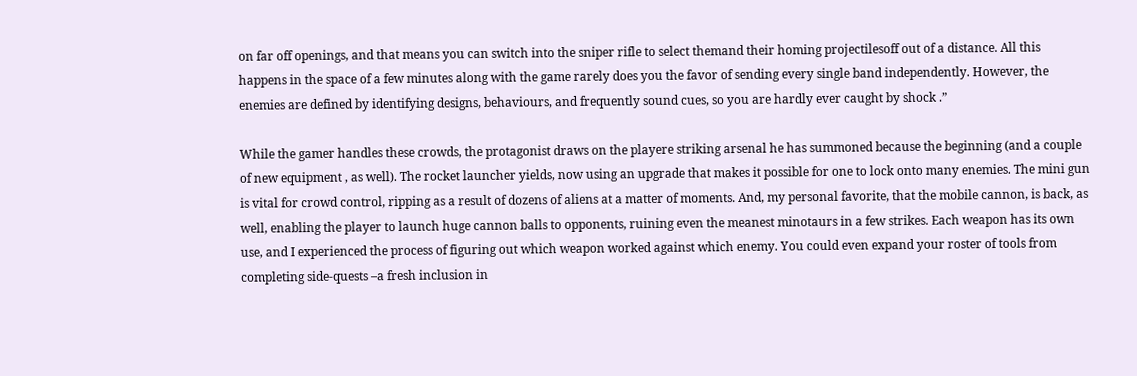on far off openings, and that means you can switch into the sniper rifle to select themand their homing projectilesoff out of a distance. All this happens in the space of a few minutes along with the game rarely does you the favor of sending every single band independently. However, the enemies are defined by identifying designs, behaviours, and frequently sound cues, so you are hardly ever caught by shock .”

While the gamer handles these crowds, the protagonist draws on the playere striking arsenal he has summoned because the beginning (and a couple of new equipment , as well). The rocket launcher yields, now using an upgrade that makes it possible for one to lock onto many enemies. The mini gun is vital for crowd control, ripping as a result of dozens of aliens at a matter of moments. And, my personal favorite, that the mobile cannon, is back, as well, enabling the player to launch huge cannon balls to opponents, ruining even the meanest minotaurs in a few strikes. Each weapon has its own use, and I experienced the process of figuring out which weapon worked against which enemy. You could even expand your roster of tools from completing side-quests –a fresh inclusion in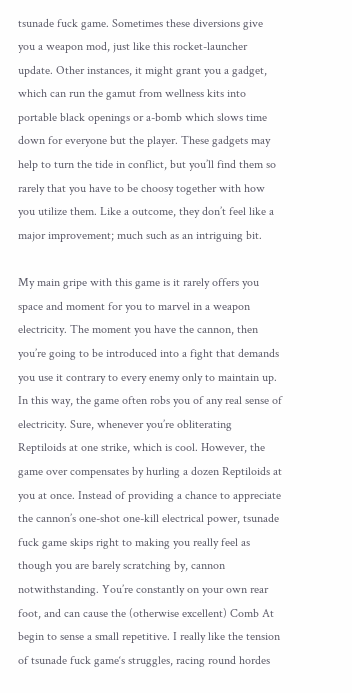tsunade fuck game. Sometimes these diversions give you a weapon mod, just like this rocket-launcher update. Other instances, it might grant you a gadget, which can run the gamut from wellness kits into portable black openings or a-bomb which slows time down for everyone but the player. These gadgets may help to turn the tide in conflict, but you’ll find them so rarely that you have to be choosy together with how you utilize them. Like a outcome, they don’t feel like a major improvement; much such as an intriguing bit.

My main gripe with this game is it rarely offers you space and moment for you to marvel in a weapon electricity. The moment you have the cannon, then you’re going to be introduced into a fight that demands you use it contrary to every enemy only to maintain up. In this way, the game often robs you of any real sense of electricity. Sure, whenever you’re obliterating Reptiloids at one strike, which is cool. However, the game over compensates by hurling a dozen Reptiloids at you at once. Instead of providing a chance to appreciate the cannon’s one-shot one-kill electrical power, tsunade fuck game skips right to making you really feel as though you are barely scratching by, cannon notwithstanding. You’re constantly on your own rear foot, and can cause the (otherwise excellent) Comb At begin to sense a small repetitive. I really like the tension of tsunade fuck game‘s struggles, racing round hordes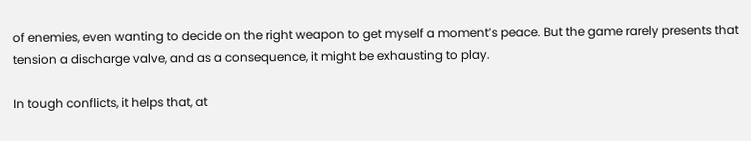of enemies, even wanting to decide on the right weapon to get myself a moment’s peace. But the game rarely presents that tension a discharge valve, and as a consequence, it might be exhausting to play.

In tough conflicts, it helps that, at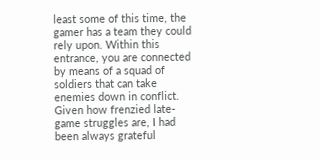least some of this time, the gamer has a team they could rely upon. Within this entrance, you are connected by means of a squad of soldiers that can take enemies down in conflict. Given how frenzied late-game struggles are, I had been always grateful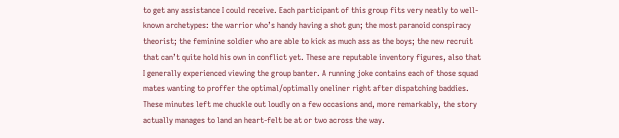to get any assistance I could receive. Each participant of this group fits very neatly to well-known archetypes: the warrior who’s handy having a shot gun; the most paranoid conspiracy theorist; the feminine soldier who are able to kick as much ass as the boys; the new recruit that can’t quite hold his own in conflict yet. These are reputable inventory figures, also that I generally experienced viewing the group banter. A running joke contains each of those squad mates wanting to proffer the optimal/optimally oneliner right after dispatching baddies. These minutes left me chuckle out loudly on a few occasions and, more remarkably, the story actually manages to land an heart-felt be at or two across the way.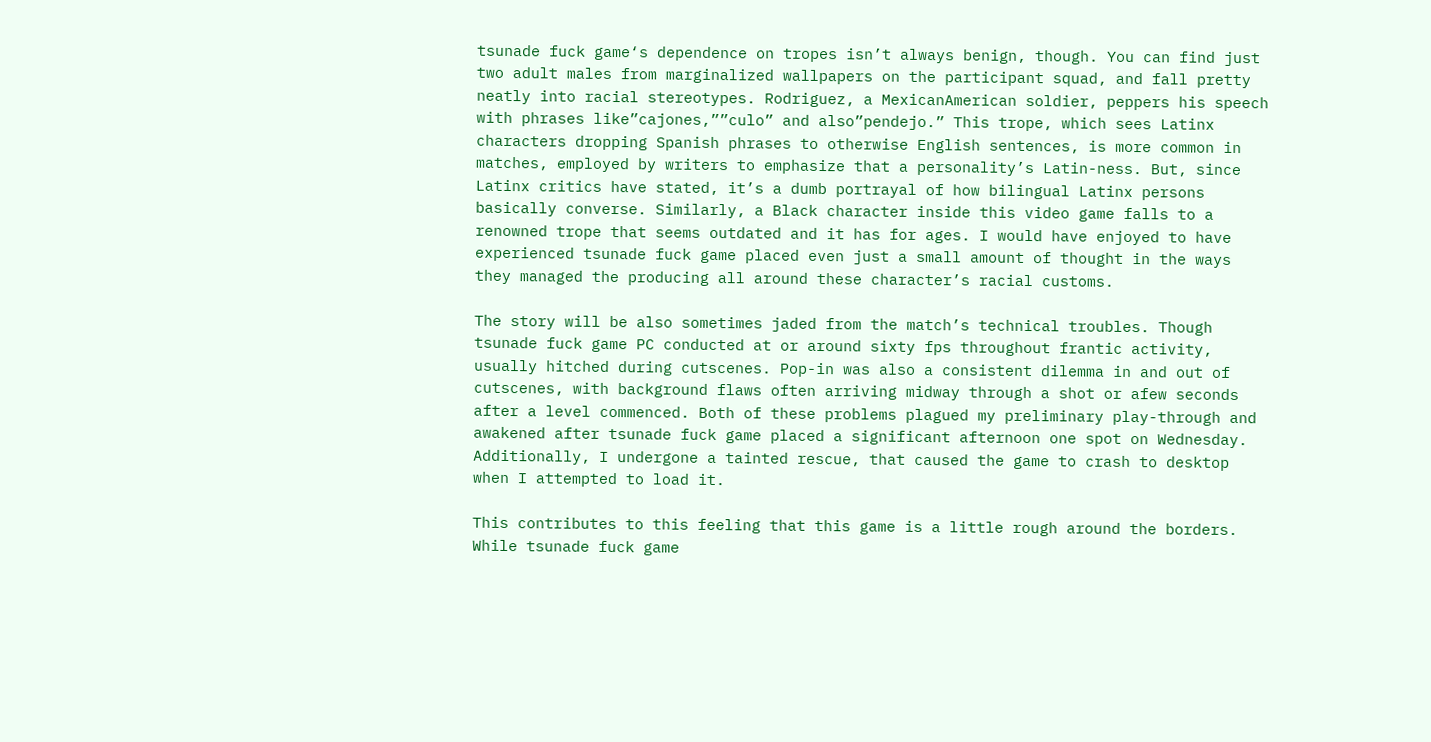tsunade fuck game‘s dependence on tropes isn’t always benign, though. You can find just two adult males from marginalized wallpapers on the participant squad, and fall pretty neatly into racial stereotypes. Rodriguez, a MexicanAmerican soldier, peppers his speech with phrases like”cajones,””culo” and also”pendejo.” This trope, which sees Latinx characters dropping Spanish phrases to otherwise English sentences, is more common in matches, employed by writers to emphasize that a personality’s Latin-ness. But, since Latinx critics have stated, it’s a dumb portrayal of how bilingual Latinx persons basically converse. Similarly, a Black character inside this video game falls to a renowned trope that seems outdated and it has for ages. I would have enjoyed to have experienced tsunade fuck game placed even just a small amount of thought in the ways they managed the producing all around these character’s racial customs.

The story will be also sometimes jaded from the match’s technical troubles. Though tsunade fuck game PC conducted at or around sixty fps throughout frantic activity, usually hitched during cutscenes. Pop-in was also a consistent dilemma in and out of cutscenes, with background flaws often arriving midway through a shot or afew seconds after a level commenced. Both of these problems plagued my preliminary play-through and awakened after tsunade fuck game placed a significant afternoon one spot on Wednesday. Additionally, I undergone a tainted rescue, that caused the game to crash to desktop when I attempted to load it.

This contributes to this feeling that this game is a little rough around the borders. While tsunade fuck game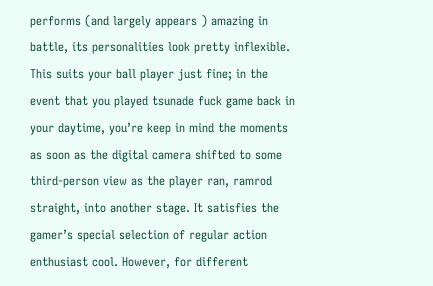performs (and largely appears ) amazing in battle, its personalities look pretty inflexible. This suits your ball player just fine; in the event that you played tsunade fuck game back in your daytime, you’re keep in mind the moments as soon as the digital camera shifted to some third-person view as the player ran, ramrod straight, into another stage. It satisfies the gamer’s special selection of regular action enthusiast cool. However, for different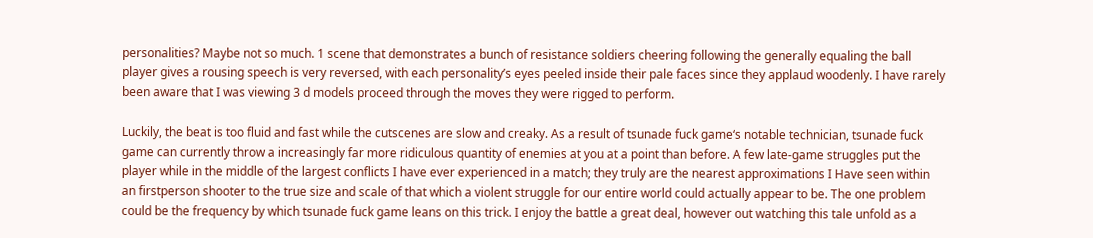personalities? Maybe not so much. 1 scene that demonstrates a bunch of resistance soldiers cheering following the generally equaling the ball player gives a rousing speech is very reversed, with each personality’s eyes peeled inside their pale faces since they applaud woodenly. I have rarely been aware that I was viewing 3 d models proceed through the moves they were rigged to perform.

Luckily, the beat is too fluid and fast while the cutscenes are slow and creaky. As a result of tsunade fuck game‘s notable technician, tsunade fuck game can currently throw a increasingly far more ridiculous quantity of enemies at you at a point than before. A few late-game struggles put the player while in the middle of the largest conflicts I have ever experienced in a match; they truly are the nearest approximations I Have seen within an firstperson shooter to the true size and scale of that which a violent struggle for our entire world could actually appear to be. The one problem could be the frequency by which tsunade fuck game leans on this trick. I enjoy the battle a great deal, however out watching this tale unfold as a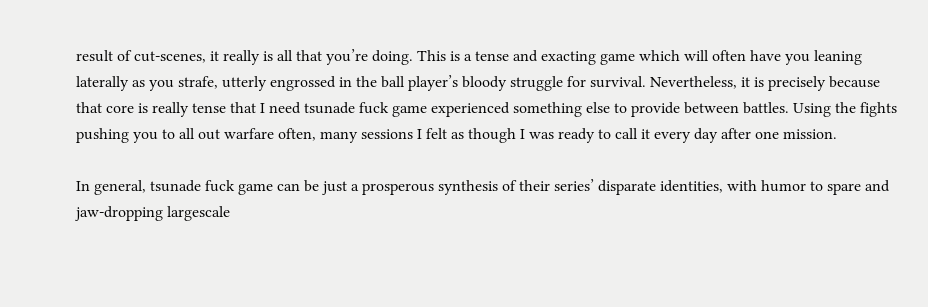result of cut-scenes, it really is all that you’re doing. This is a tense and exacting game which will often have you leaning laterally as you strafe, utterly engrossed in the ball player’s bloody struggle for survival. Nevertheless, it is precisely because that core is really tense that I need tsunade fuck game experienced something else to provide between battles. Using the fights pushing you to all out warfare often, many sessions I felt as though I was ready to call it every day after one mission.

In general, tsunade fuck game can be just a prosperous synthesis of their series’ disparate identities, with humor to spare and jaw-dropping largescale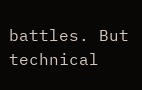battles. But technical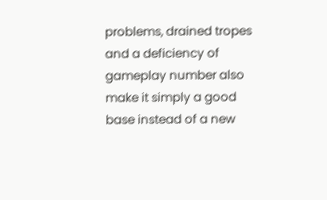problems, drained tropes and a deficiency of gameplay number also make it simply a good base instead of a new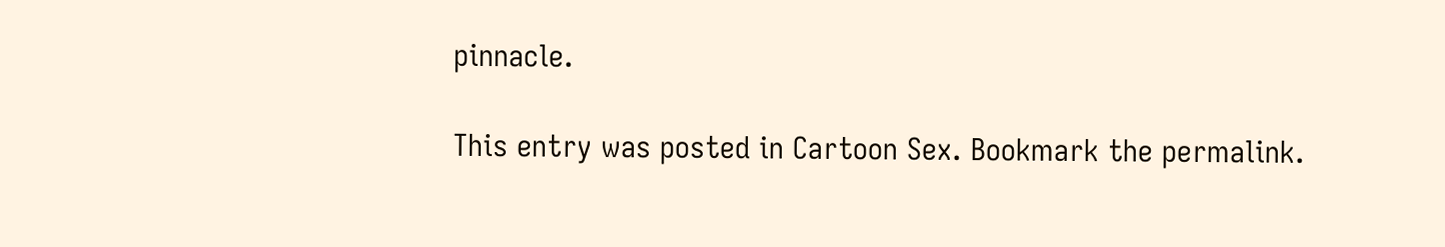pinnacle.

This entry was posted in Cartoon Sex. Bookmark the permalink.